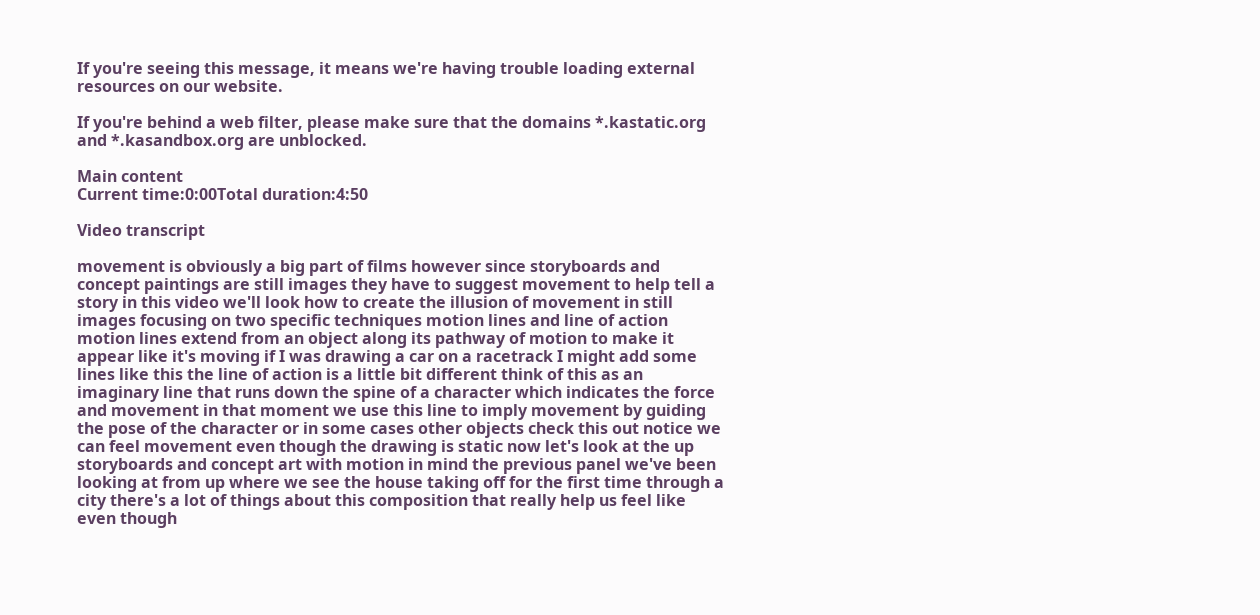If you're seeing this message, it means we're having trouble loading external resources on our website.

If you're behind a web filter, please make sure that the domains *.kastatic.org and *.kasandbox.org are unblocked.

Main content
Current time:0:00Total duration:4:50

Video transcript

movement is obviously a big part of films however since storyboards and concept paintings are still images they have to suggest movement to help tell a story in this video we'll look how to create the illusion of movement in still images focusing on two specific techniques motion lines and line of action motion lines extend from an object along its pathway of motion to make it appear like it's moving if I was drawing a car on a racetrack I might add some lines like this the line of action is a little bit different think of this as an imaginary line that runs down the spine of a character which indicates the force and movement in that moment we use this line to imply movement by guiding the pose of the character or in some cases other objects check this out notice we can feel movement even though the drawing is static now let's look at the up storyboards and concept art with motion in mind the previous panel we've been looking at from up where we see the house taking off for the first time through a city there's a lot of things about this composition that really help us feel like even though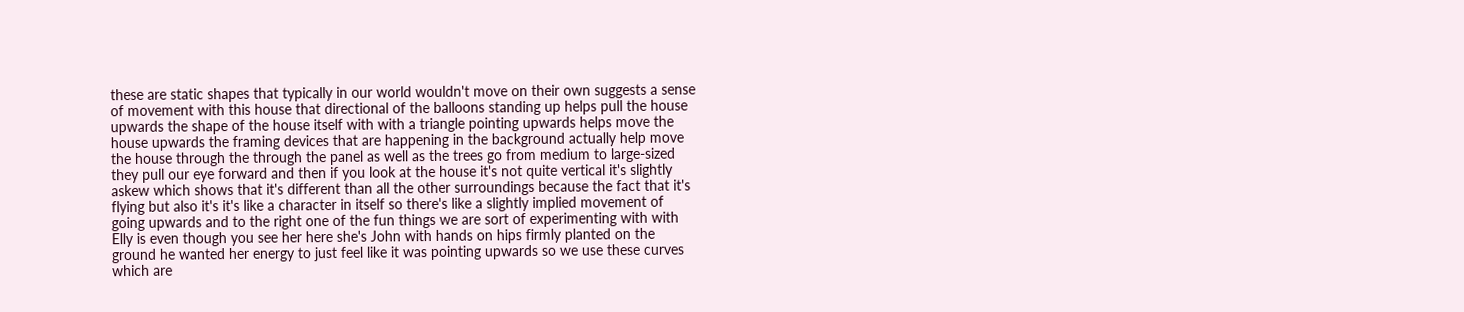these are static shapes that typically in our world wouldn't move on their own suggests a sense of movement with this house that directional of the balloons standing up helps pull the house upwards the shape of the house itself with with a triangle pointing upwards helps move the house upwards the framing devices that are happening in the background actually help move the house through the through the panel as well as the trees go from medium to large-sized they pull our eye forward and then if you look at the house it's not quite vertical it's slightly askew which shows that it's different than all the other surroundings because the fact that it's flying but also it's it's like a character in itself so there's like a slightly implied movement of going upwards and to the right one of the fun things we are sort of experimenting with with Elly is even though you see her here she's John with hands on hips firmly planted on the ground he wanted her energy to just feel like it was pointing upwards so we use these curves which are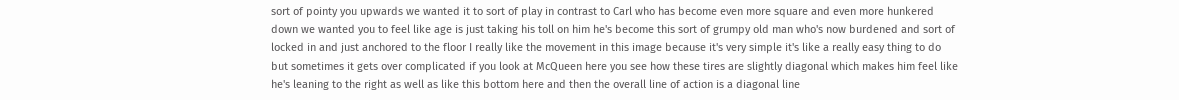sort of pointy you upwards we wanted it to sort of play in contrast to Carl who has become even more square and even more hunkered down we wanted you to feel like age is just taking his toll on him he's become this sort of grumpy old man who's now burdened and sort of locked in and just anchored to the floor I really like the movement in this image because it's very simple it's like a really easy thing to do but sometimes it gets over complicated if you look at McQueen here you see how these tires are slightly diagonal which makes him feel like he's leaning to the right as well as like this bottom here and then the overall line of action is a diagonal line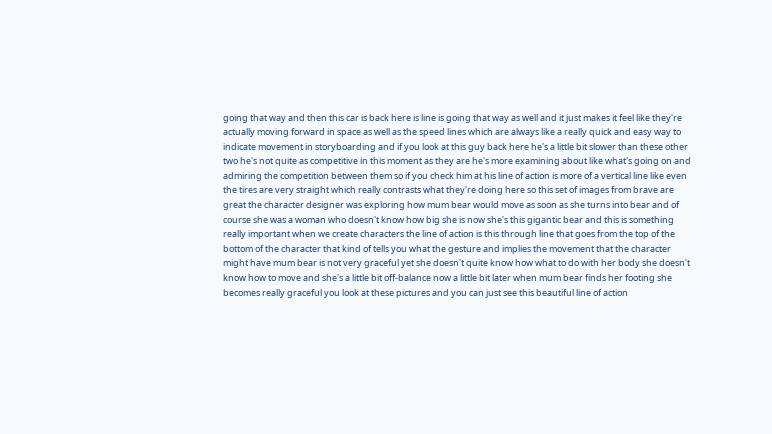going that way and then this car is back here is line is going that way as well and it just makes it feel like they're actually moving forward in space as well as the speed lines which are always like a really quick and easy way to indicate movement in storyboarding and if you look at this guy back here he's a little bit slower than these other two he's not quite as competitive in this moment as they are he's more examining about like what's going on and admiring the competition between them so if you check him at his line of action is more of a vertical line like even the tires are very straight which really contrasts what they're doing here so this set of images from brave are great the character designer was exploring how mum bear would move as soon as she turns into bear and of course she was a woman who doesn't know how big she is now she's this gigantic bear and this is something really important when we create characters the line of action is this through line that goes from the top of the bottom of the character that kind of tells you what the gesture and implies the movement that the character might have mum bear is not very graceful yet she doesn't quite know how what to do with her body she doesn't know how to move and she's a little bit off-balance now a little bit later when mum bear finds her footing she becomes really graceful you look at these pictures and you can just see this beautiful line of action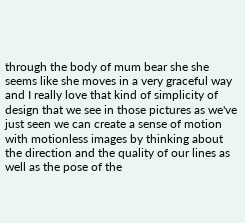through the body of mum bear she she seems like she moves in a very graceful way and I really love that kind of simplicity of design that we see in those pictures as we've just seen we can create a sense of motion with motionless images by thinking about the direction and the quality of our lines as well as the pose of the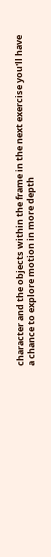character and the objects within the frame in the next exercise you'll have a chance to explore motion in more depth